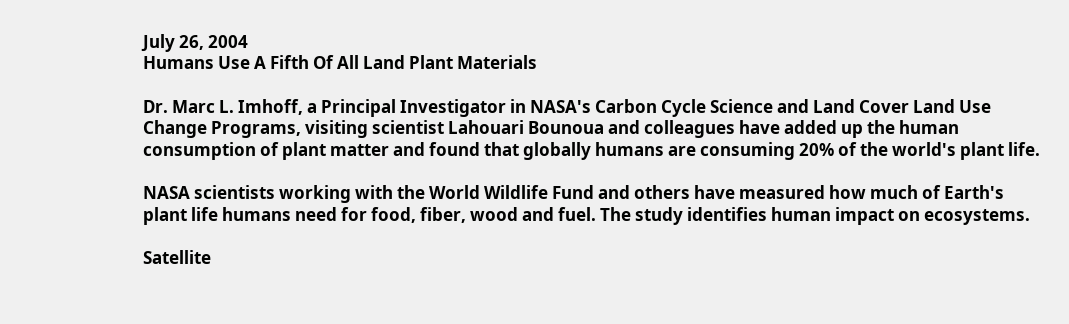July 26, 2004
Humans Use A Fifth Of All Land Plant Materials

Dr. Marc L. Imhoff, a Principal Investigator in NASA's Carbon Cycle Science and Land Cover Land Use Change Programs, visiting scientist Lahouari Bounoua and colleagues have added up the human consumption of plant matter and found that globally humans are consuming 20% of the world's plant life.

NASA scientists working with the World Wildlife Fund and others have measured how much of Earth's plant life humans need for food, fiber, wood and fuel. The study identifies human impact on ecosystems.

Satellite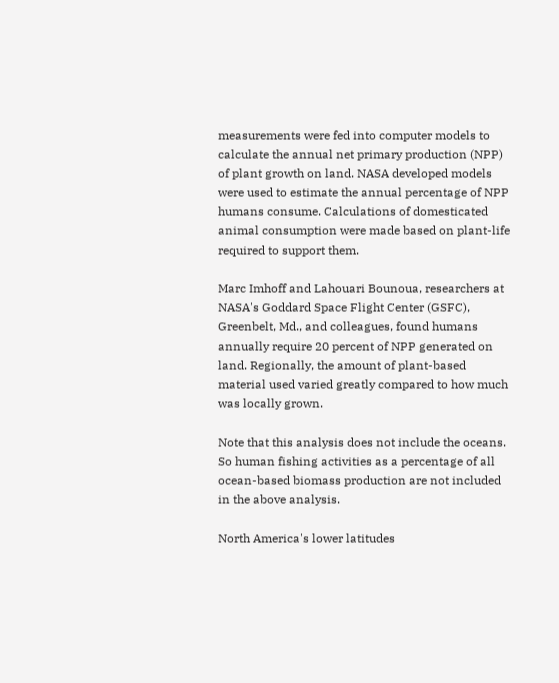measurements were fed into computer models to calculate the annual net primary production (NPP) of plant growth on land. NASA developed models were used to estimate the annual percentage of NPP humans consume. Calculations of domesticated animal consumption were made based on plant-life required to support them.

Marc Imhoff and Lahouari Bounoua, researchers at NASA's Goddard Space Flight Center (GSFC), Greenbelt, Md., and colleagues, found humans annually require 20 percent of NPP generated on land. Regionally, the amount of plant-based material used varied greatly compared to how much was locally grown.

Note that this analysis does not include the oceans. So human fishing activities as a percentage of all ocean-based biomass production are not included in the above analysis.

North America's lower latitudes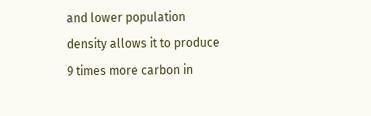and lower population density allows it to produce 9 times more carbon in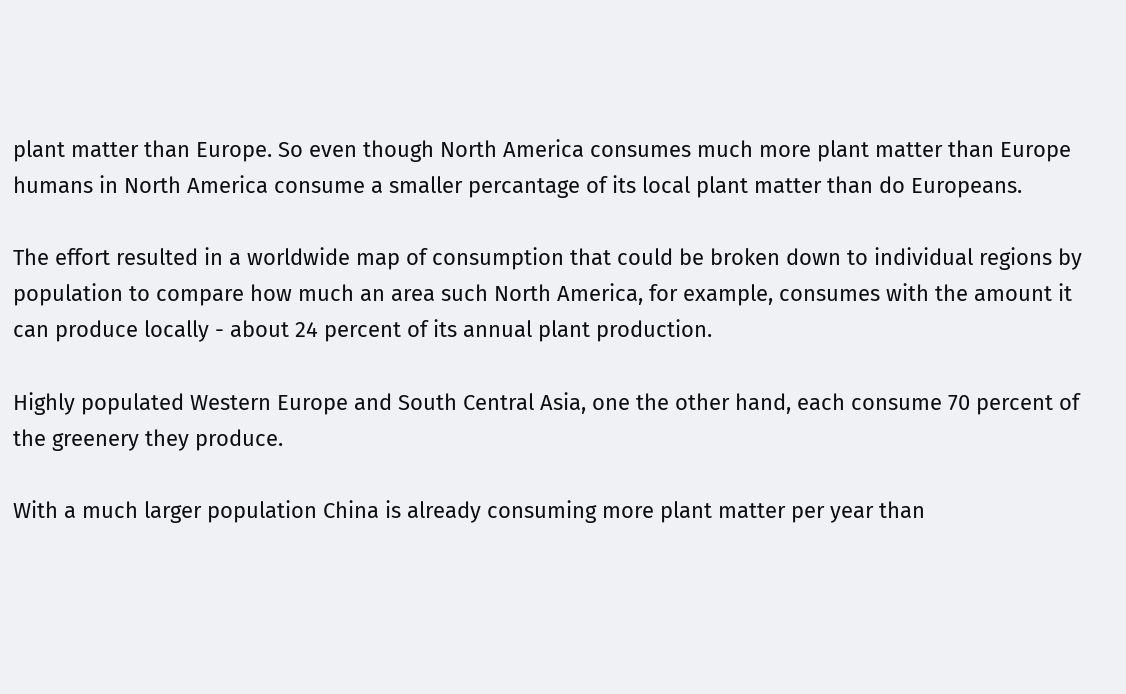plant matter than Europe. So even though North America consumes much more plant matter than Europe humans in North America consume a smaller percantage of its local plant matter than do Europeans.

The effort resulted in a worldwide map of consumption that could be broken down to individual regions by population to compare how much an area such North America, for example, consumes with the amount it can produce locally - about 24 percent of its annual plant production.

Highly populated Western Europe and South Central Asia, one the other hand, each consume 70 percent of the greenery they produce.

With a much larger population China is already consuming more plant matter per year than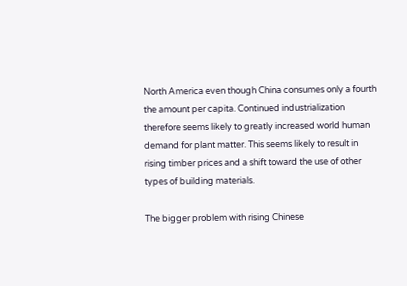North America even though China consumes only a fourth the amount per capita. Continued industrialization therefore seems likely to greatly increased world human demand for plant matter. This seems likely to result in rising timber prices and a shift toward the use of other types of building materials.

The bigger problem with rising Chinese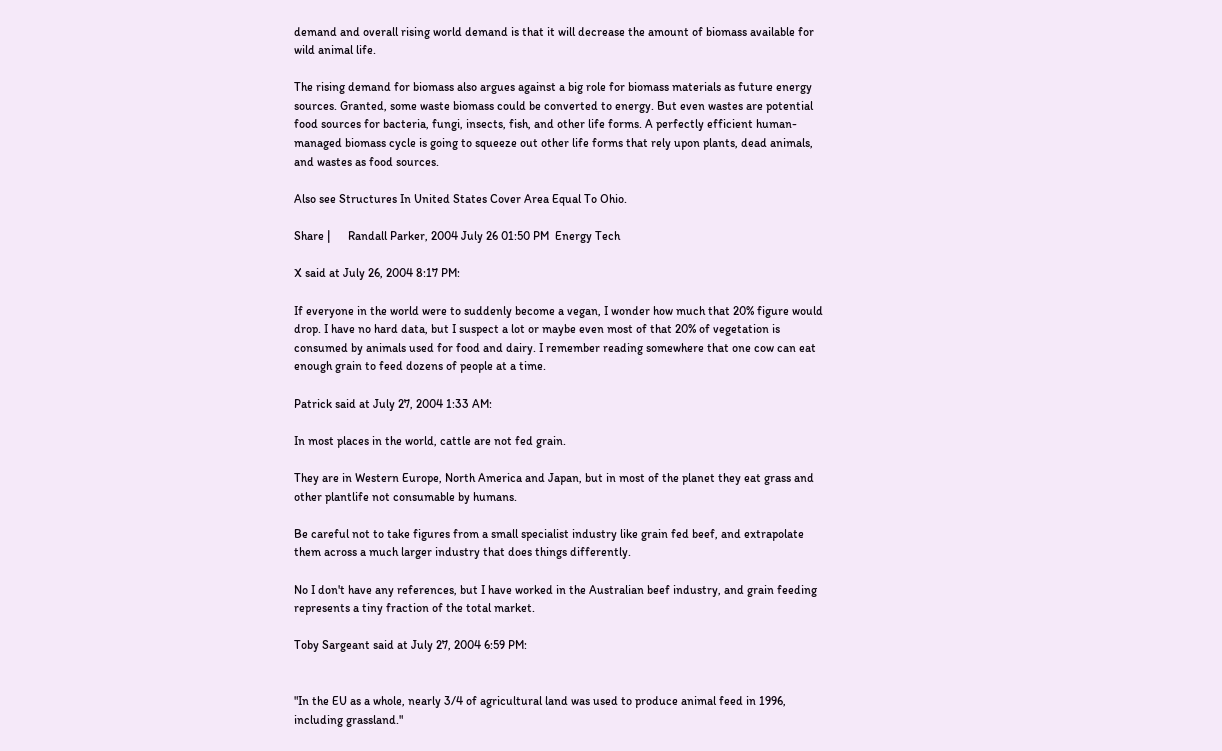demand and overall rising world demand is that it will decrease the amount of biomass available for wild animal life.

The rising demand for biomass also argues against a big role for biomass materials as future energy sources. Granted, some waste biomass could be converted to energy. But even wastes are potential food sources for bacteria, fungi, insects, fish, and other life forms. A perfectly efficient human-managed biomass cycle is going to squeeze out other life forms that rely upon plants, dead animals, and wastes as food sources.

Also see Structures In United States Cover Area Equal To Ohio.

Share |      Randall Parker, 2004 July 26 01:50 PM  Energy Tech

X said at July 26, 2004 8:17 PM:

If everyone in the world were to suddenly become a vegan, I wonder how much that 20% figure would drop. I have no hard data, but I suspect a lot or maybe even most of that 20% of vegetation is consumed by animals used for food and dairy. I remember reading somewhere that one cow can eat enough grain to feed dozens of people at a time.

Patrick said at July 27, 2004 1:33 AM:

In most places in the world, cattle are not fed grain.

They are in Western Europe, North America and Japan, but in most of the planet they eat grass and other plantlife not consumable by humans.

Be careful not to take figures from a small specialist industry like grain fed beef, and extrapolate them across a much larger industry that does things differently.

No I don't have any references, but I have worked in the Australian beef industry, and grain feeding represents a tiny fraction of the total market.

Toby Sargeant said at July 27, 2004 6:59 PM:


"In the EU as a whole, nearly 3/4 of agricultural land was used to produce animal feed in 1996, including grassland."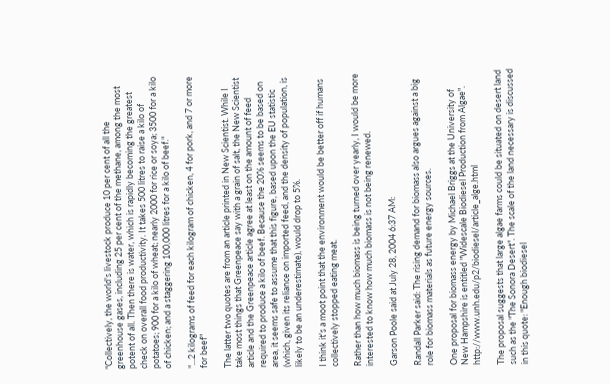"Collectively, the world's livestock produce 10 per cent of all the greenhouse gases, including 25 per cent of the methane, among the most potent of all. Then there is water, which is rapidly becoming the greatest check on overall food productivity. It takes 500 litres to raise a kilo of potatoes; 900 for a kilo of wheat; nearly 2000 for rice or soya; 3500 for a kilo of chicken; and a staggering 100,000 litres for a kilo of beef."

"...2 kilograms of feed for each kilogram of chicken, 4 for pork, and 7 or more for beef"

The latter two quotes are from an article printed in New Scientist. While I take most things that Greenpeace say with a grain of salt, the New Scientist article and the Greenpeace article agree at least on the amount of feed required to produce a kilo of beef. Because the 20% seems to be based on area, it seems safe to assume that this figure, based upon the EU statistic (which, given its reliance on imported feed, and the density of population, is likely to be an underestimate), would drop to 5%.

I think it's a moot point that the environment would be better off if humans collectively stopped eating meat.

Rather than how much biomass is being turned over yearly, I would be more interested to know how much biomass is not being renewed.

Garson Poole said at July 28, 2004 6:37 AM:

Randall Parker said: The rising demand for biomass also argues against a big role for biomass materials as future energy sources.

One proposal for biomass energy by Michael Briggs at the University of New Hampshire is entitled "Widescale Biodiesel Production from Algae". http://www.unh.edu/p2/biodiesel/article_alge.html

The proposal suggests that large algae farms could be situated on desert land such as the "The Sonora Desert". The scale of the land necessary is discussed in this quote: "Enough biodiesel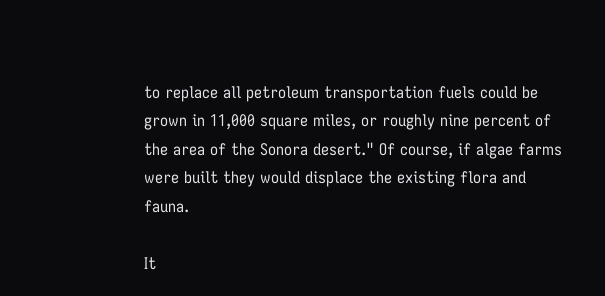to replace all petroleum transportation fuels could be grown in 11,000 square miles, or roughly nine percent of the area of the Sonora desert." Of course, if algae farms were built they would displace the existing flora and fauna.

It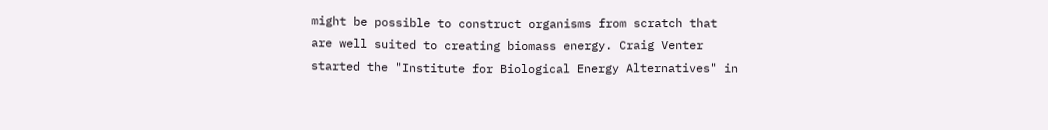might be possible to construct organisms from scratch that are well suited to creating biomass energy. Craig Venter started the "Institute for Biological Energy Alternatives" in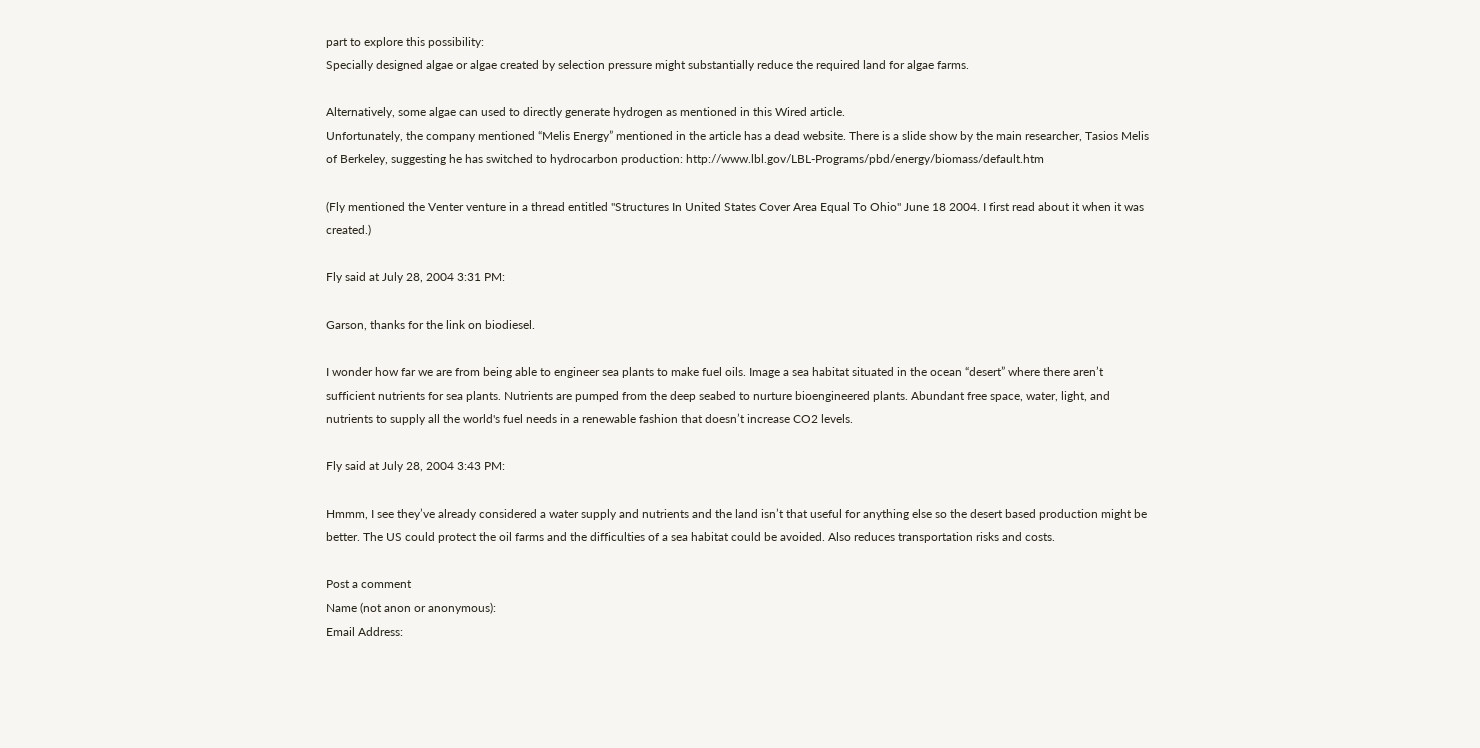part to explore this possibility:
Specially designed algae or algae created by selection pressure might substantially reduce the required land for algae farms.

Alternatively, some algae can used to directly generate hydrogen as mentioned in this Wired article.
Unfortunately, the company mentioned “Melis Energy” mentioned in the article has a dead website. There is a slide show by the main researcher, Tasios Melis of Berkeley, suggesting he has switched to hydrocarbon production: http://www.lbl.gov/LBL-Programs/pbd/energy/biomass/default.htm

(Fly mentioned the Venter venture in a thread entitled "Structures In United States Cover Area Equal To Ohio" June 18 2004. I first read about it when it was created.)

Fly said at July 28, 2004 3:31 PM:

Garson, thanks for the link on biodiesel.

I wonder how far we are from being able to engineer sea plants to make fuel oils. Image a sea habitat situated in the ocean “desert” where there aren’t sufficient nutrients for sea plants. Nutrients are pumped from the deep seabed to nurture bioengineered plants. Abundant free space, water, light, and nutrients to supply all the world's fuel needs in a renewable fashion that doesn’t increase CO2 levels.

Fly said at July 28, 2004 3:43 PM:

Hmmm, I see they’ve already considered a water supply and nutrients and the land isn’t that useful for anything else so the desert based production might be better. The US could protect the oil farms and the difficulties of a sea habitat could be avoided. Also reduces transportation risks and costs.

Post a comment
Name (not anon or anonymous):
Email Address: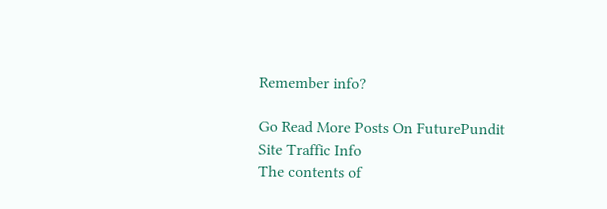Remember info?

Go Read More Posts On FuturePundit
Site Traffic Info
The contents of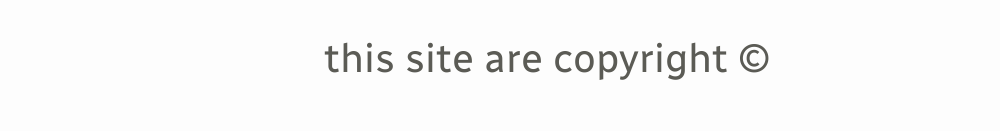this site are copyright ©